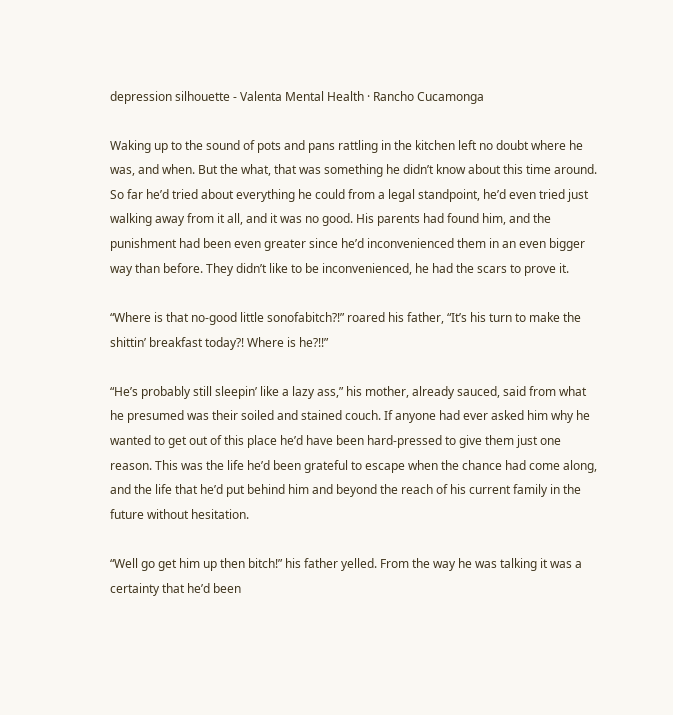depression silhouette - Valenta Mental Health · Rancho Cucamonga

Waking up to the sound of pots and pans rattling in the kitchen left no doubt where he was, and when. But the what, that was something he didn’t know about this time around. So far he’d tried about everything he could from a legal standpoint, he’d even tried just walking away from it all, and it was no good. His parents had found him, and the punishment had been even greater since he’d inconvenienced them in an even bigger way than before. They didn’t like to be inconvenienced, he had the scars to prove it.

“Where is that no-good little sonofabitch?!” roared his father, “It’s his turn to make the shittin’ breakfast today?! Where is he?!!”

“He’s probably still sleepin’ like a lazy ass,” his mother, already sauced, said from what he presumed was their soiled and stained couch. If anyone had ever asked him why he wanted to get out of this place he’d have been hard-pressed to give them just one reason. This was the life he’d been grateful to escape when the chance had come along, and the life that he’d put behind him and beyond the reach of his current family in the future without hesitation.

“Well go get him up then bitch!” his father yelled. From the way he was talking it was a certainty that he’d been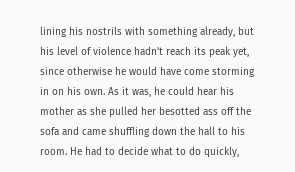lining his nostrils with something already, but his level of violence hadn’t reach its peak yet, since otherwise he would have come storming in on his own. As it was, he could hear his mother as she pulled her besotted ass off the sofa and came shuffling down the hall to his room. He had to decide what to do quickly,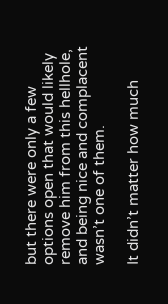but there were only a few options open that would likely remove him from this hellhole, and being nice and complacent wasn’t one of them.

It didn’t matter how much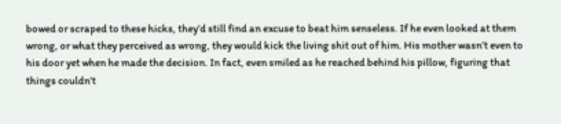bowed or scraped to these hicks, they’d still find an excuse to beat him senseless. If he even looked at them wrong, or what they perceived as wrong, they would kick the living shit out of him. His mother wasn’t even to his door yet when he made the decision. In fact, even smiled as he reached behind his pillow, figuring that things couldn’t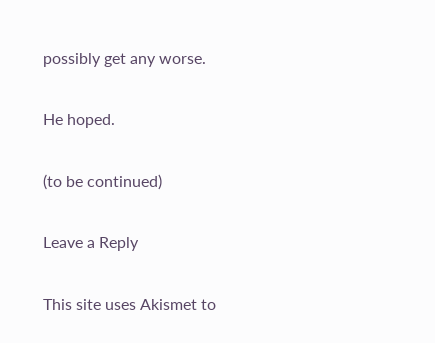possibly get any worse.

He hoped.

(to be continued)

Leave a Reply

This site uses Akismet to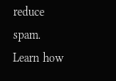reduce spam. Learn how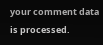your comment data is processed.